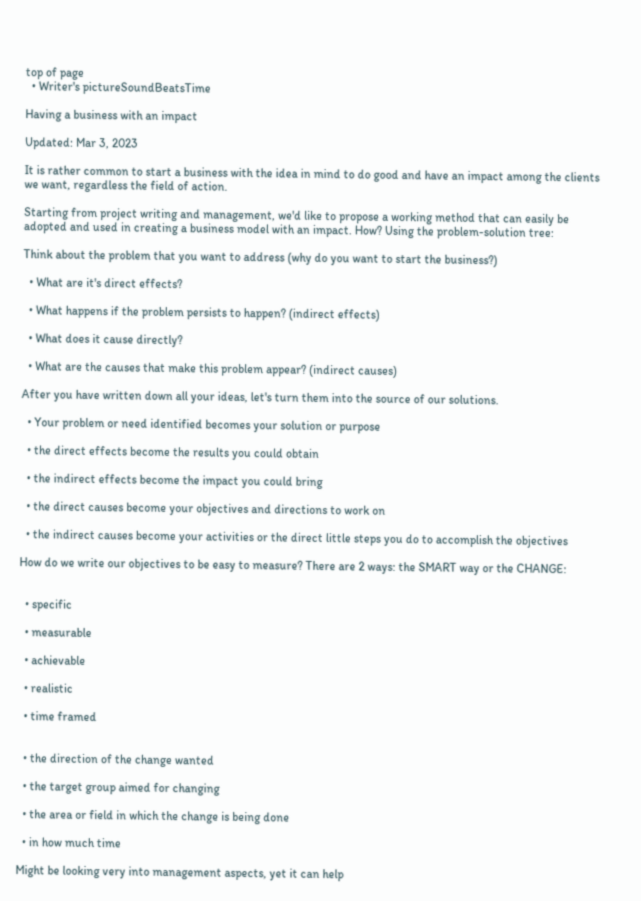top of page
  • Writer's pictureSoundBeatsTime

Having a business with an impact

Updated: Mar 3, 2023

It is rather common to start a business with the idea in mind to do good and have an impact among the clients we want, regardless the field of action.

Starting from project writing and management, we'd like to propose a working method that can easily be adopted and used in creating a business model with an impact. How? Using the problem-solution tree:

Think about the problem that you want to address (why do you want to start the business?)

  • What are it's direct effects?

  • What happens if the problem persists to happen? (indirect effects)

  • What does it cause directly?

  • What are the causes that make this problem appear? (indirect causes)

After you have written down all your ideas, let's turn them into the source of our solutions.

  • Your problem or need identified becomes your solution or purpose

  • the direct effects become the results you could obtain

  • the indirect effects become the impact you could bring

  • the direct causes become your objectives and directions to work on

  • the indirect causes become your activities or the direct little steps you do to accomplish the objectives

How do we write our objectives to be easy to measure? There are 2 ways: the SMART way or the CHANGE:


  • specific

  • measurable

  • achievable

  • realistic

  • time framed


  • the direction of the change wanted

  • the target group aimed for changing

  • the area or field in which the change is being done

  • in how much time

Might be looking very into management aspects, yet it can help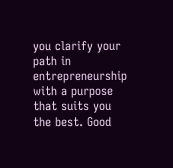you clarify your path in entrepreneurship with a purpose that suits you the best. Good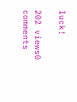luck!

202 views0 comments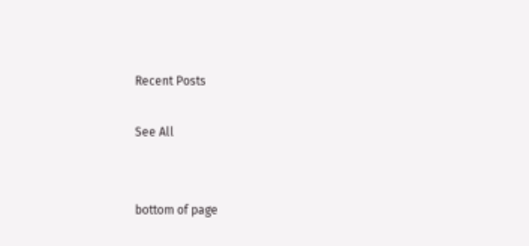Recent Posts

See All


bottom of page